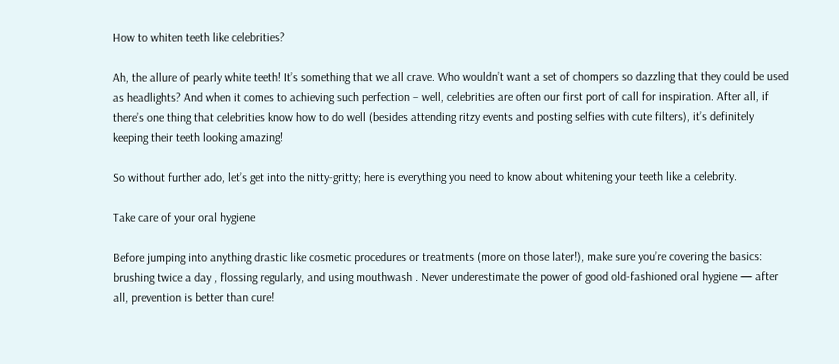How to whiten teeth like celebrities?

Ah, the allure of pearly white teeth! It’s something that we all crave. Who wouldn’t want a set of chompers so dazzling that they could be used as headlights? And when it comes to achieving such perfection – well, celebrities are often our first port of call for inspiration. After all, if there’s one thing that celebrities know how to do well (besides attending ritzy events and posting selfies with cute filters), it’s definitely keeping their teeth looking amazing!

So without further ado, let’s get into the nitty-gritty; here is everything you need to know about whitening your teeth like a celebrity.

Take care of your oral hygiene

Before jumping into anything drastic like cosmetic procedures or treatments (more on those later!), make sure you’re covering the basics: brushing twice a day , flossing regularly, and using mouthwash . Never underestimate the power of good old-fashioned oral hygiene — after all, prevention is better than cure!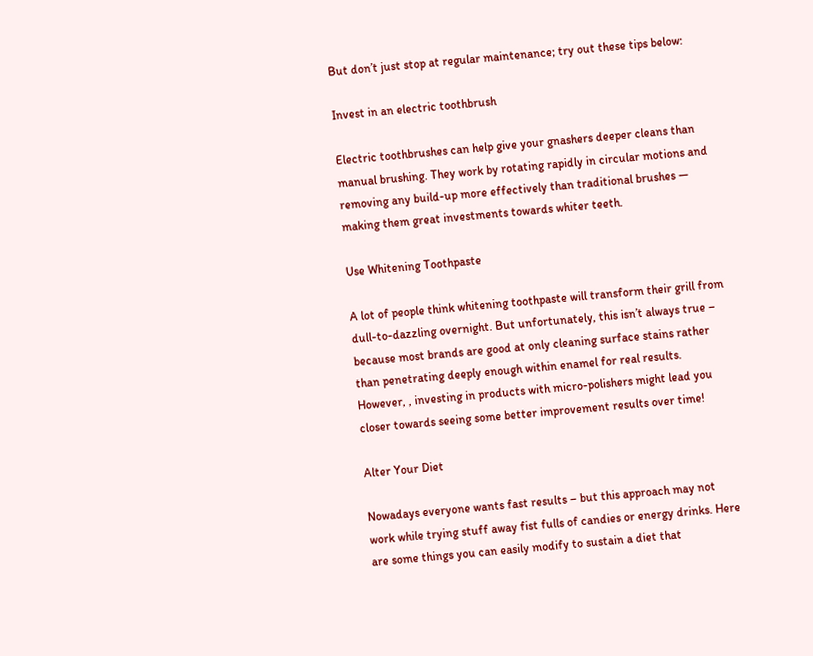But don’t just stop at regular maintenance; try out these tips below:

Invest in an electric toothbrush

Electric toothbrushes can help give your gnashers deeper cleans than manual brushing. They work by rotating rapidly in circular motions and removing any build-up more effectively than traditional brushes — making them great investments towards whiter teeth.

Use Whitening Toothpaste

A lot of people think whitening toothpaste will transform their grill from dull-to-dazzling overnight. But unfortunately, this isn’t always true – because most brands are good at only cleaning surface stains rather than penetrating deeply enough within enamel for real results. However, , investing in products with micro-polishers might lead you closer towards seeing some better improvement results over time!

Alter Your Diet

Nowadays everyone wants fast results – but this approach may not work while trying stuff away fist fulls of candies or energy drinks. Here are some things you can easily modify to sustain a diet that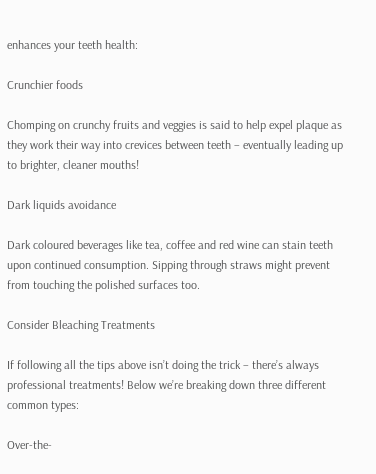enhances your teeth health:

Crunchier foods

Chomping on crunchy fruits and veggies is said to help expel plaque as they work their way into crevices between teeth – eventually leading up to brighter, cleaner mouths!

Dark liquids avoidance

Dark coloured beverages like tea, coffee and red wine can stain teeth upon continued consumption. Sipping through straws might prevent from touching the polished surfaces too.

Consider Bleaching Treatments

If following all the tips above isn’t doing the trick – there’s always professional treatments! Below we’re breaking down three different common types:

Over-the-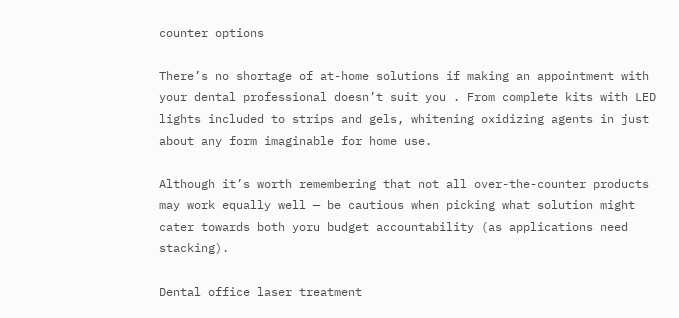counter options

There’s no shortage of at-home solutions if making an appointment with your dental professional doesn’t suit you . From complete kits with LED lights included to strips and gels, whitening oxidizing agents in just about any form imaginable for home use.

Although it’s worth remembering that not all over-the-counter products may work equally well — be cautious when picking what solution might cater towards both yoru budget accountability (as applications need stacking).

Dental office laser treatment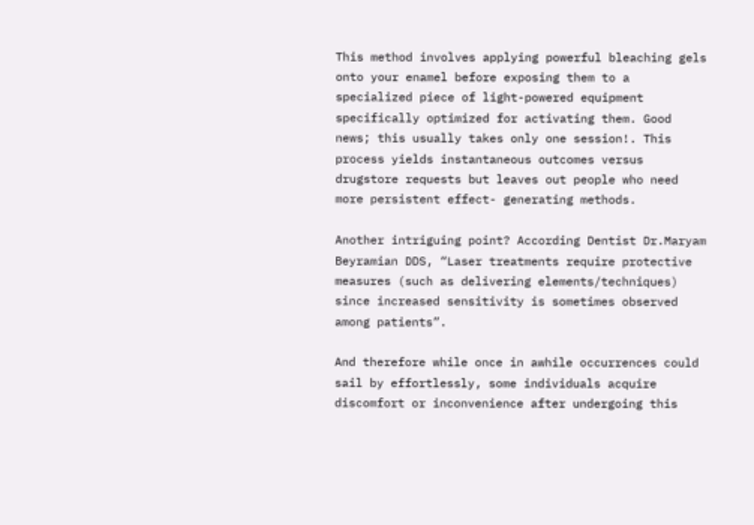This method involves applying powerful bleaching gels onto your enamel before exposing them to a specialized piece of light-powered equipment specifically optimized for activating them. Good news; this usually takes only one session!. This process yields instantaneous outcomes versus drugstore requests but leaves out people who need more persistent effect- generating methods.

Another intriguing point? According Dentist Dr.Maryam Beyramian DDS, “Laser treatments require protective measures (such as delivering elements/techniques) since increased sensitivity is sometimes observed among patients”.

And therefore while once in awhile occurrences could sail by effortlessly, some individuals acquire discomfort or inconvenience after undergoing this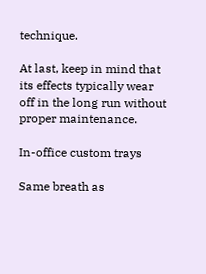technique.

At last, keep in mind that its effects typically wear off in the long run without proper maintenance.

In-office custom trays

Same breath as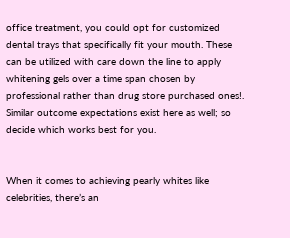office treatment, you could opt for customized dental trays that specifically fit your mouth. These can be utilized with care down the line to apply whitening gels over a time span chosen by professional rather than drug store purchased ones!. Similar outcome expectations exist here as well; so decide which works best for you.


When it comes to achieving pearly whites like celebrities, there’s an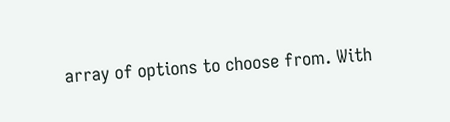array of options to choose from. With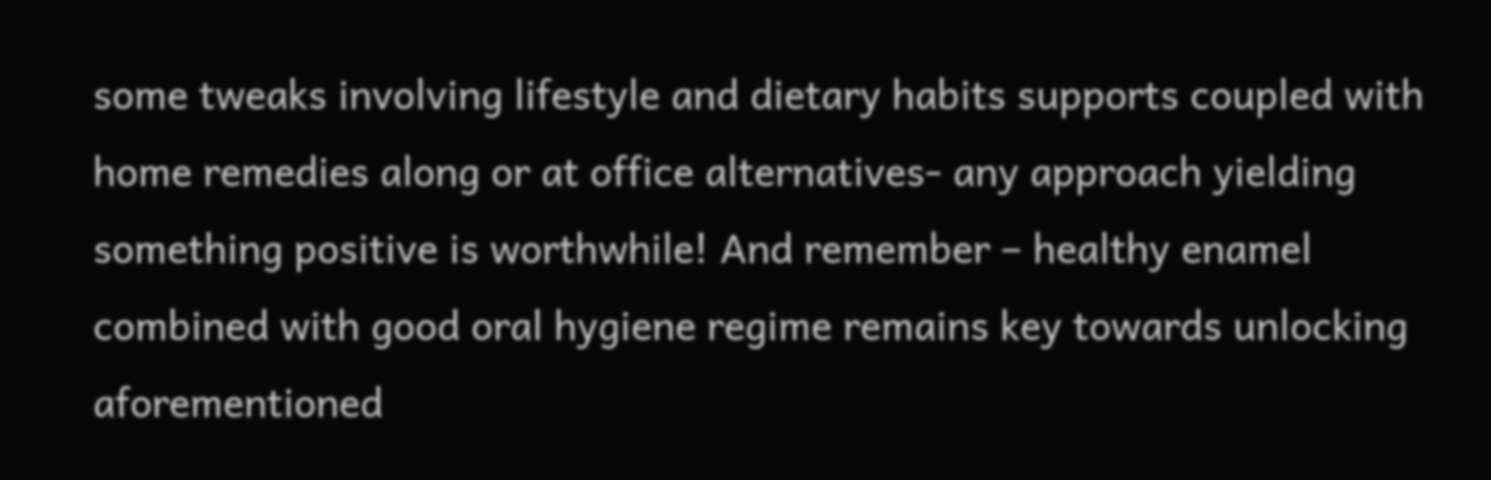some tweaks involving lifestyle and dietary habits supports coupled with home remedies along or at office alternatives- any approach yielding something positive is worthwhile! And remember – healthy enamel combined with good oral hygiene regime remains key towards unlocking aforementioned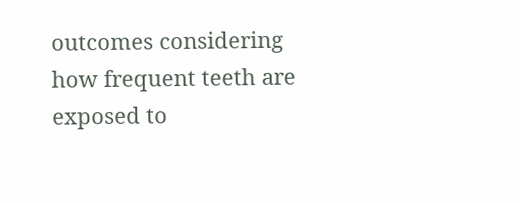outcomes considering how frequent teeth are exposed to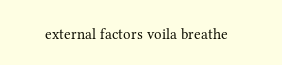external factors voila breathe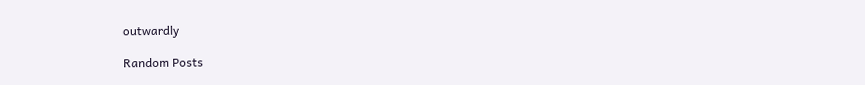outwardly

Random Posts